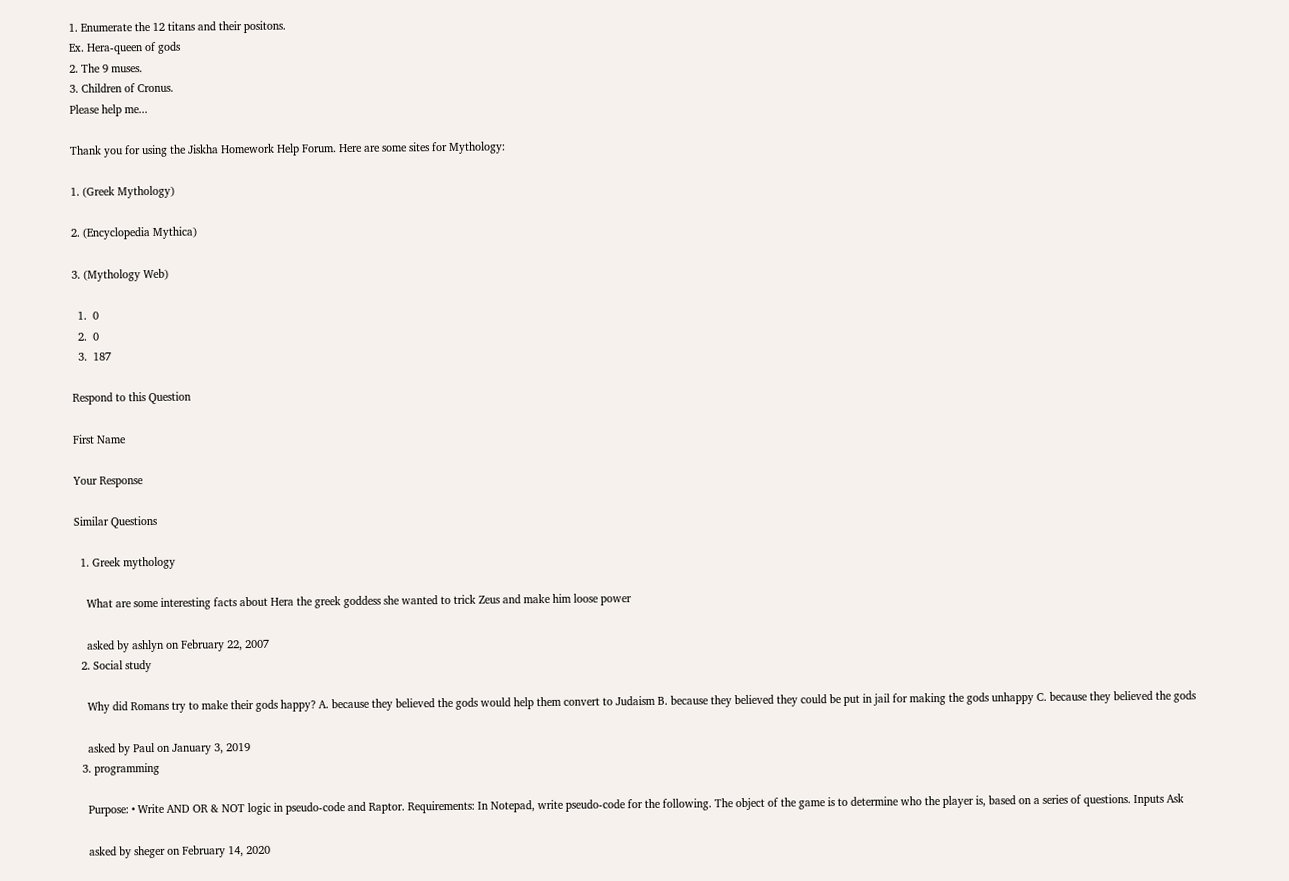1. Enumerate the 12 titans and their positons.
Ex. Hera-queen of gods
2. The 9 muses.
3. Children of Cronus.
Please help me...

Thank you for using the Jiskha Homework Help Forum. Here are some sites for Mythology:

1. (Greek Mythology)

2. (Encyclopedia Mythica)

3. (Mythology Web)

  1.  0
  2.  0
  3.  187

Respond to this Question

First Name

Your Response

Similar Questions

  1. Greek mythology

    What are some interesting facts about Hera the greek goddess she wanted to trick Zeus and make him loose power

    asked by ashlyn on February 22, 2007
  2. Social study

    Why did Romans try to make their gods happy? A. because they believed the gods would help them convert to Judaism B. because they believed they could be put in jail for making the gods unhappy C. because they believed the gods

    asked by Paul on January 3, 2019
  3. programming

    Purpose: • Write AND OR & NOT logic in pseudo-code and Raptor. Requirements: In Notepad, write pseudo-code for the following. The object of the game is to determine who the player is, based on a series of questions. Inputs Ask

    asked by sheger on February 14, 2020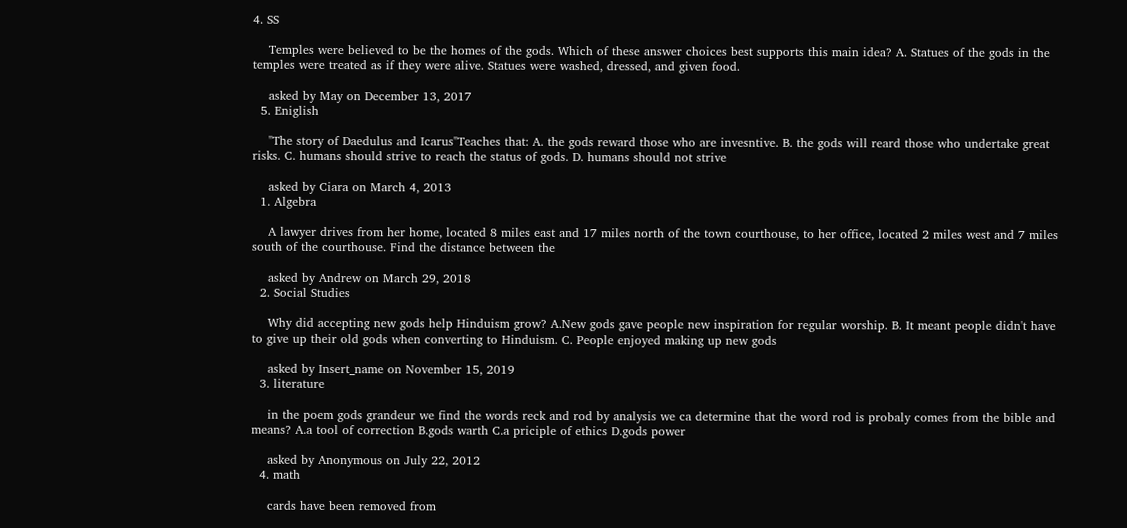4. SS

    Temples were believed to be the homes of the gods. Which of these answer choices best supports this main idea? A. Statues of the gods in the temples were treated as if they were alive. Statues were washed, dressed, and given food.

    asked by May on December 13, 2017
  5. Eniglish

    "The story of Daedulus and Icarus"Teaches that: A. the gods reward those who are invesntive. B. the gods will reard those who undertake great risks. C. humans should strive to reach the status of gods. D. humans should not strive

    asked by Ciara on March 4, 2013
  1. Algebra

    A lawyer drives from her home, located 8 miles east and 17 miles north of the town courthouse, to her office, located 2 miles west and 7 miles south of the courthouse. Find the distance between the

    asked by Andrew on March 29, 2018
  2. Social Studies

    Why did accepting new gods help Hinduism grow? A.New gods gave people new inspiration for regular worship. B. It meant people didn't have to give up their old gods when converting to Hinduism. C. People enjoyed making up new gods

    asked by Insert_name on November 15, 2019
  3. literature

    in the poem gods grandeur we find the words reck and rod by analysis we ca determine that the word rod is probaly comes from the bible and means? A.a tool of correction B.gods warth C.a priciple of ethics D.gods power

    asked by Anonymous on July 22, 2012
  4. math

    cards have been removed from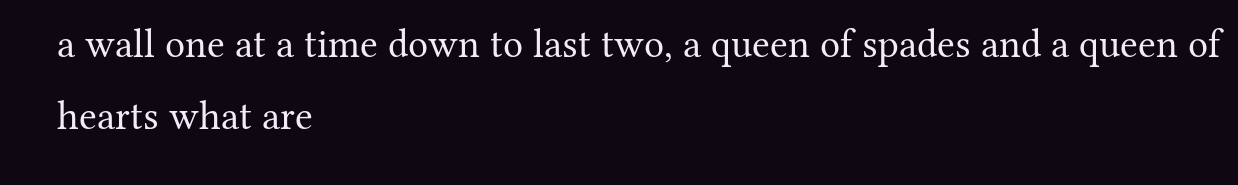a wall one at a time down to last two, a queen of spades and a queen of hearts what are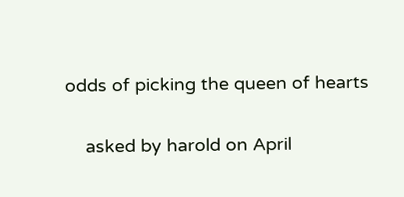odds of picking the queen of hearts

    asked by harold on April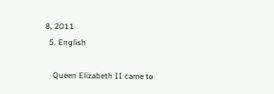8, 2011
  5. English

    Queen Elizabeth II came to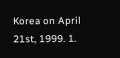Korea on April 21st, 1999. 1.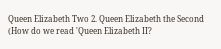Queen Elizabeth Two 2. Queen Elizabeth the Second (How do we read 'Queen Elizabeth II?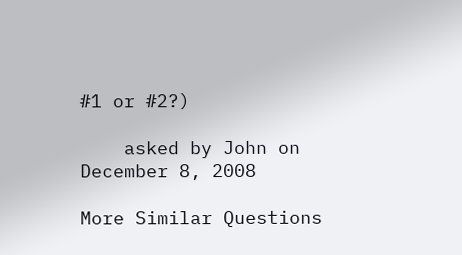#1 or #2?)

    asked by John on December 8, 2008

More Similar Questions